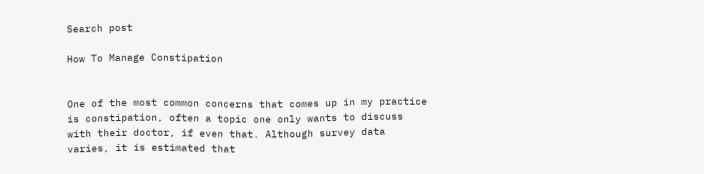Search post

How To Manage Constipation


One of the most common concerns that comes up in my practice is constipation, often a topic one only wants to discuss with their doctor, if even that. Although survey data varies, it is estimated that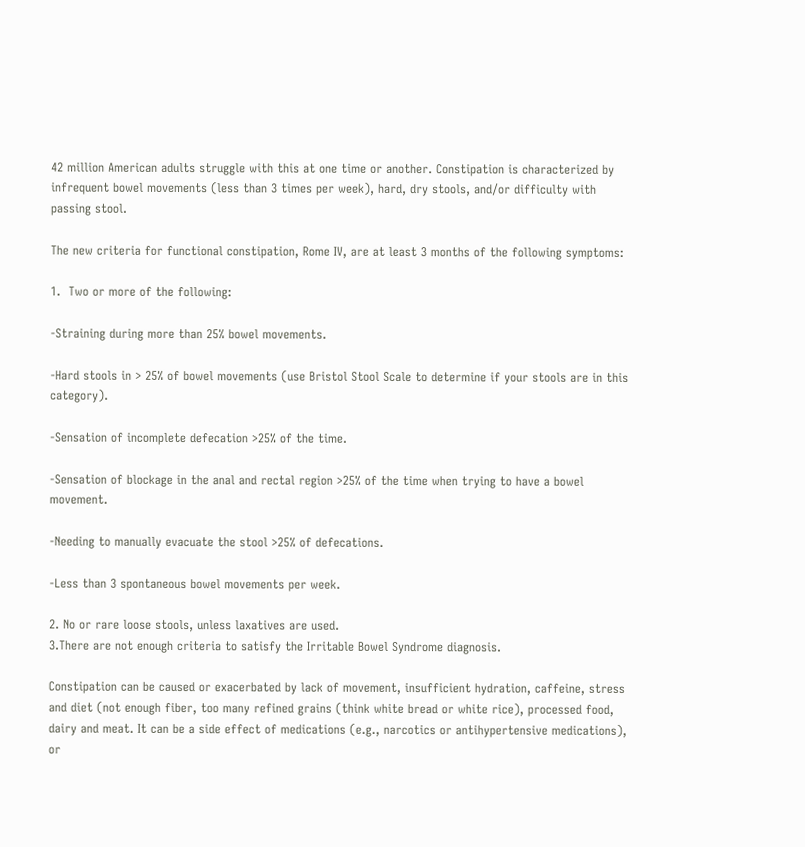42 million American adults struggle with this at one time or another. Constipation is characterized by infrequent bowel movements (less than 3 times per week), hard, dry stools, and/or difficulty with passing stool.

The new criteria for functional constipation, Rome IV, are at least 3 months of the following symptoms:

1.  Two or more of the following:

-Straining during more than 25% bowel movements.

-Hard stools in > 25% of bowel movements (use Bristol Stool Scale to determine if your stools are in this category).

-Sensation of incomplete defecation >25% of the time.

-Sensation of blockage in the anal and rectal region >25% of the time when trying to have a bowel movement.

-Needing to manually evacuate the stool >25% of defecations.

-Less than 3 spontaneous bowel movements per week.

2. No or rare loose stools, unless laxatives are used.
3.There are not enough criteria to satisfy the Irritable Bowel Syndrome diagnosis.

Constipation can be caused or exacerbated by lack of movement, insufficient hydration, caffeine, stress and diet (not enough fiber, too many refined grains (think white bread or white rice), processed food, dairy and meat. It can be a side effect of medications (e.g., narcotics or antihypertensive medications), or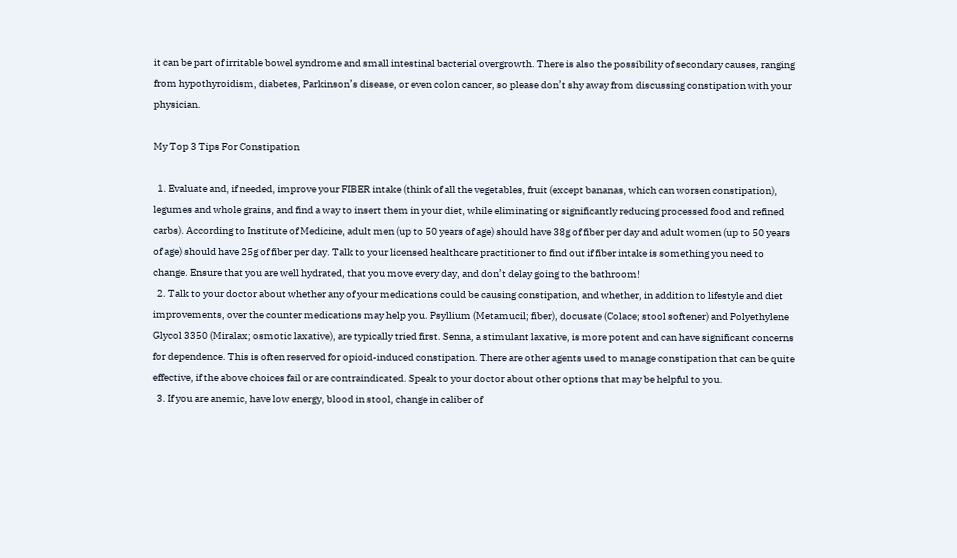it can be part of irritable bowel syndrome and small intestinal bacterial overgrowth. There is also the possibility of secondary causes, ranging from hypothyroidism, diabetes, Parkinson’s disease, or even colon cancer, so please don’t shy away from discussing constipation with your physician.

My Top 3 Tips For Constipation

  1. Evaluate and, if needed, improve your FIBER intake (think of all the vegetables, fruit (except bananas, which can worsen constipation), legumes and whole grains, and find a way to insert them in your diet, while eliminating or significantly reducing processed food and refined carbs). According to Institute of Medicine, adult men (up to 50 years of age) should have 38g of fiber per day and adult women (up to 50 years of age) should have 25g of fiber per day. Talk to your licensed healthcare practitioner to find out if fiber intake is something you need to change. Ensure that you are well hydrated, that you move every day, and don’t delay going to the bathroom!
  2. Talk to your doctor about whether any of your medications could be causing constipation, and whether, in addition to lifestyle and diet improvements, over the counter medications may help you. Psyllium (Metamucil; fiber), docusate (Colace; stool softener) and Polyethylene Glycol 3350 (Miralax; osmotic laxative), are typically tried first. Senna, a stimulant laxative, is more potent and can have significant concerns for dependence. This is often reserved for opioid-induced constipation. There are other agents used to manage constipation that can be quite effective, if the above choices fail or are contraindicated. Speak to your doctor about other options that may be helpful to you.
  3. If you are anemic, have low energy, blood in stool, change in caliber of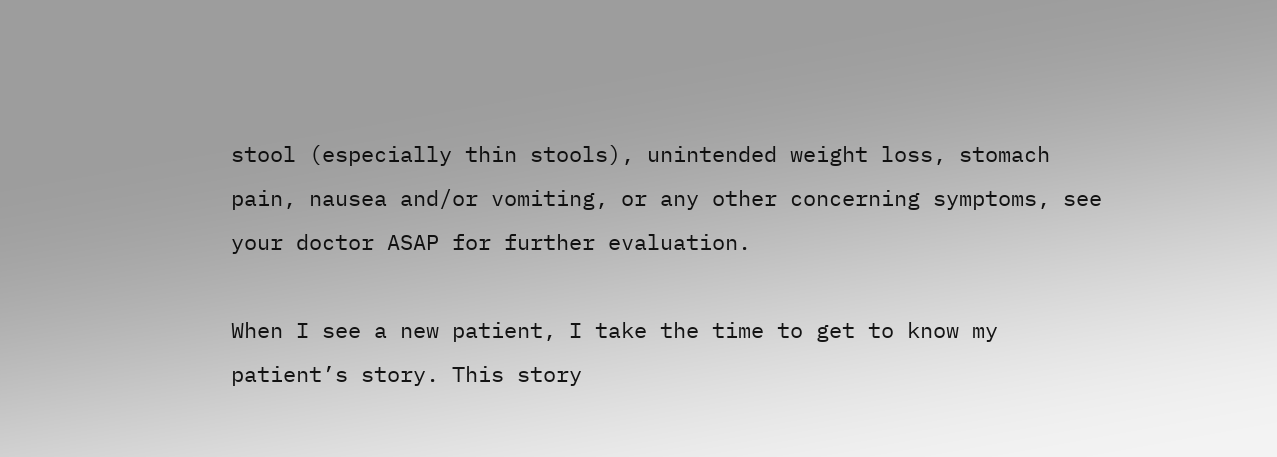stool (especially thin stools), unintended weight loss, stomach pain, nausea and/or vomiting, or any other concerning symptoms, see your doctor ASAP for further evaluation.

When I see a new patient, I take the time to get to know my patient’s story. This story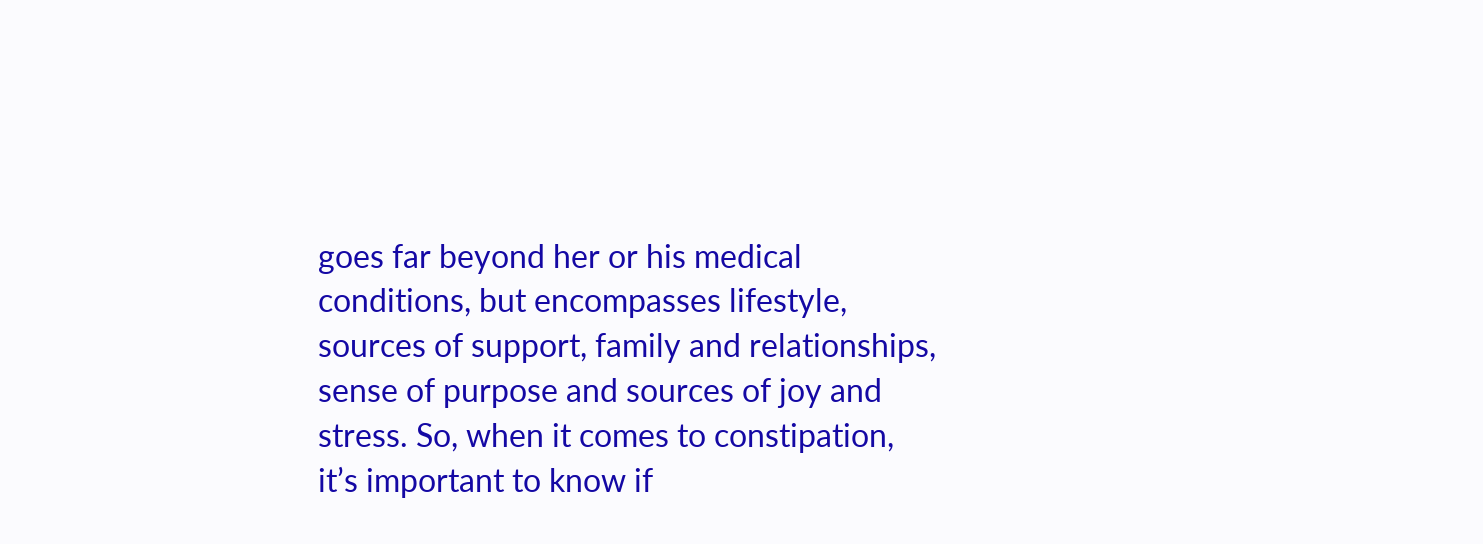goes far beyond her or his medical conditions, but encompasses lifestyle, sources of support, family and relationships, sense of purpose and sources of joy and stress. So, when it comes to constipation, it’s important to know if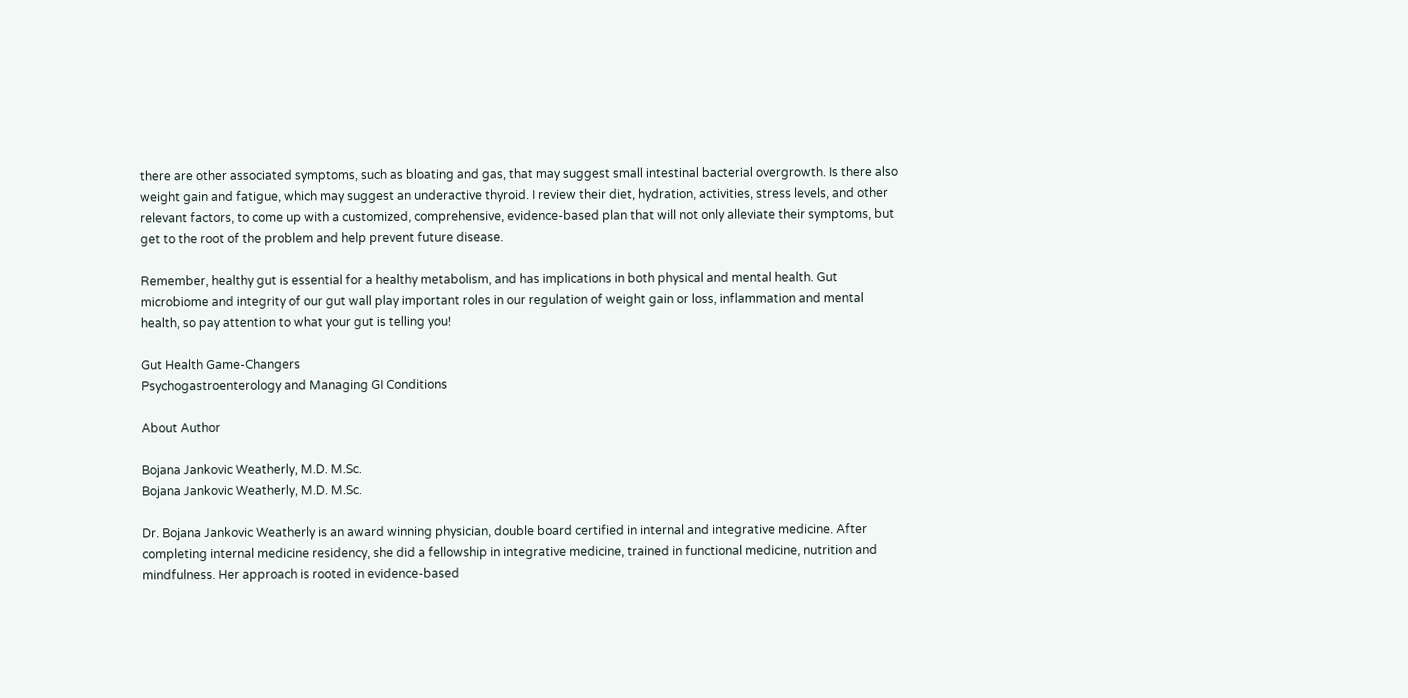there are other associated symptoms, such as bloating and gas, that may suggest small intestinal bacterial overgrowth. Is there also weight gain and fatigue, which may suggest an underactive thyroid. I review their diet, hydration, activities, stress levels, and other relevant factors, to come up with a customized, comprehensive, evidence-based plan that will not only alleviate their symptoms, but get to the root of the problem and help prevent future disease.

Remember, healthy gut is essential for a healthy metabolism, and has implications in both physical and mental health. Gut microbiome and integrity of our gut wall play important roles in our regulation of weight gain or loss, inflammation and mental health, so pay attention to what your gut is telling you!

Gut Health Game-Changers
Psychogastroenterology and Managing GI Conditions

About Author

Bojana Jankovic Weatherly, M.D. M.Sc.
Bojana Jankovic Weatherly, M.D. M.Sc.

Dr. Bojana Jankovic Weatherly is an award winning physician, double board certified in internal and integrative medicine. After completing internal medicine residency, she did a fellowship in integrative medicine, trained in functional medicine, nutrition and mindfulness. Her approach is rooted in evidence-based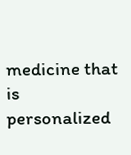medicine that is personalized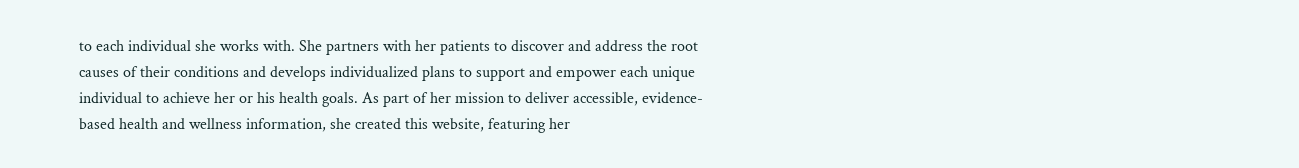to each individual she works with. She partners with her patients to discover and address the root causes of their conditions and develops individualized plans to support and empower each unique individual to achieve her or his health goals. As part of her mission to deliver accessible, evidence-based health and wellness information, she created this website, featuring her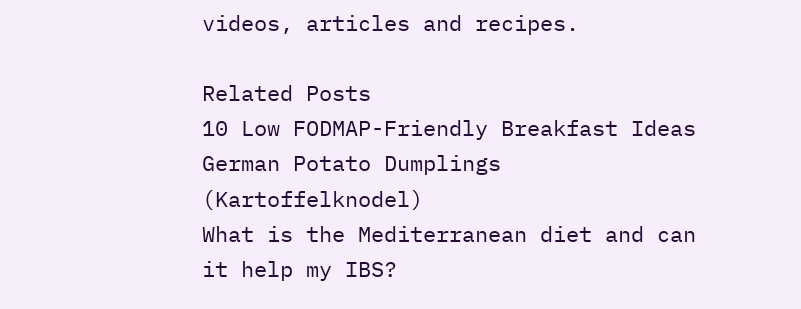videos, articles and recipes.

Related Posts
10 Low FODMAP-Friendly Breakfast Ideas
German Potato Dumplings (Kartoffelknodel)
What is the Mediterranean diet and can it help my IBS?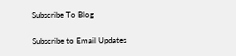Subscribe To Blog

Subscribe to Email Updates